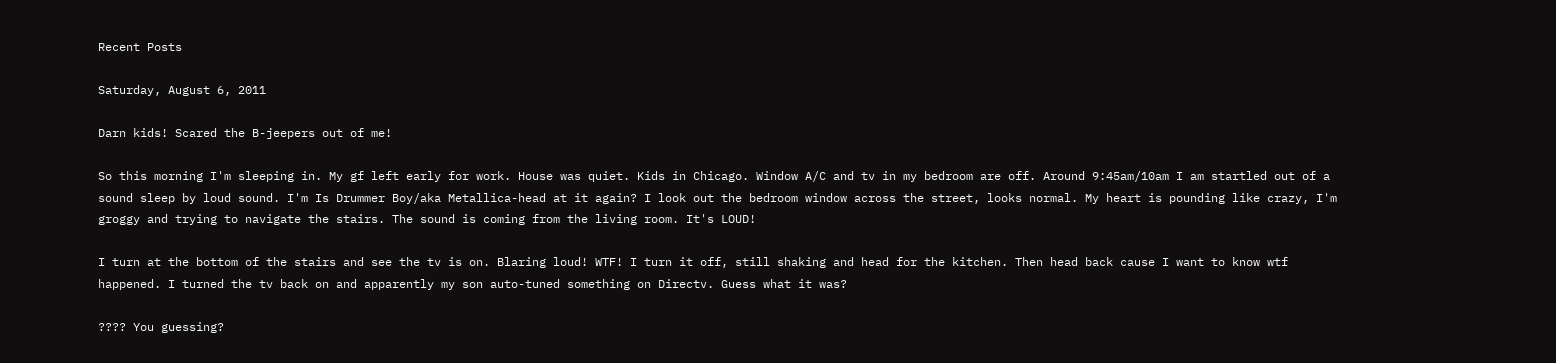Recent Posts

Saturday, August 6, 2011

Darn kids! Scared the B-jeepers out of me!

So this morning I'm sleeping in. My gf left early for work. House was quiet. Kids in Chicago. Window A/C and tv in my bedroom are off. Around 9:45am/10am I am startled out of a sound sleep by loud sound. I'm Is Drummer Boy/aka Metallica-head at it again? I look out the bedroom window across the street, looks normal. My heart is pounding like crazy, I'm groggy and trying to navigate the stairs. The sound is coming from the living room. It's LOUD!

I turn at the bottom of the stairs and see the tv is on. Blaring loud! WTF! I turn it off, still shaking and head for the kitchen. Then head back cause I want to know wtf happened. I turned the tv back on and apparently my son auto-tuned something on Directv. Guess what it was?

???? You guessing?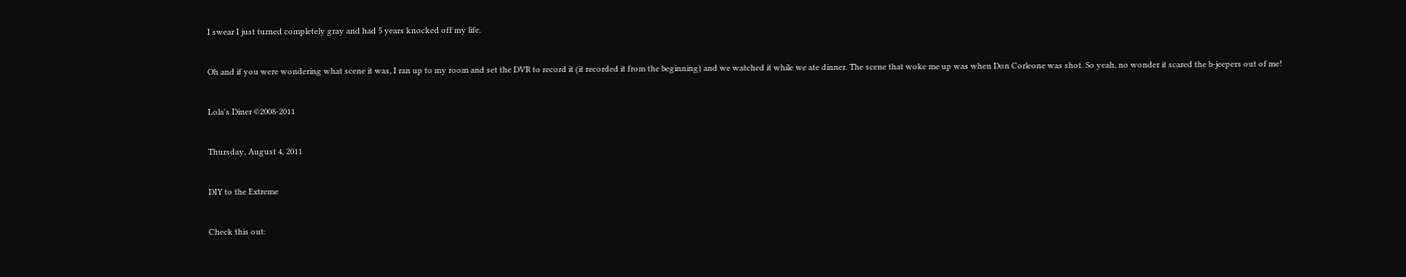I swear I just turned completely gray and had 5 years knocked off my life.

Oh and if you were wondering what scene it was, I ran up to my room and set the DVR to record it (it recorded it from the beginning) and we watched it while we ate dinner. The scene that woke me up was when Don Corleone was shot. So yeah, no wonder it scared the b-jeepers out of me!

Lola's Diner ©2008-2011

Thursday, August 4, 2011

DIY to the Extreme

Check this out: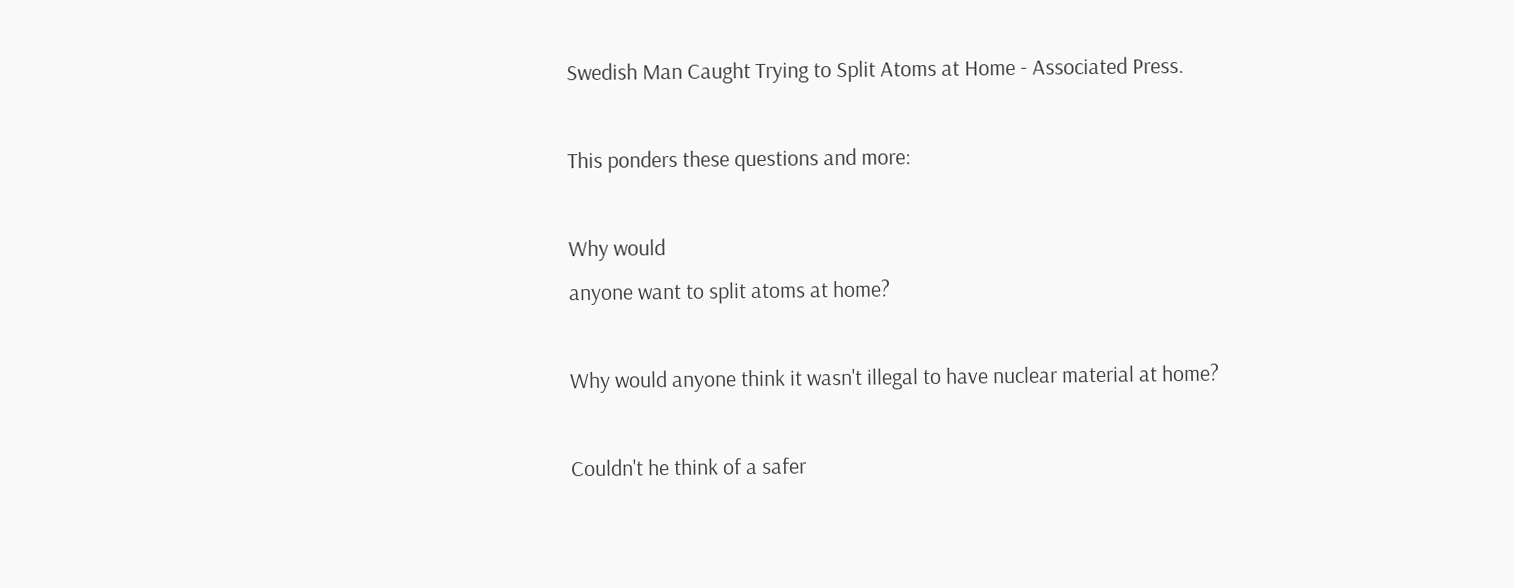Swedish Man Caught Trying to Split Atoms at Home - Associated Press.

This ponders these questions and more:

Why would
anyone want to split atoms at home?

Why would anyone think it wasn't illegal to have nuclear material at home?

Couldn't he think of a safer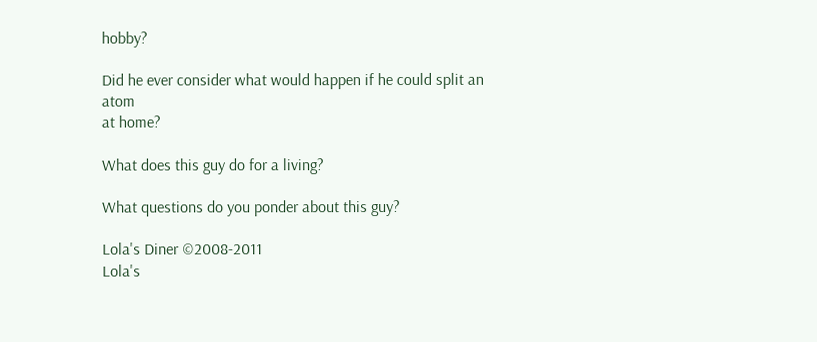hobby?

Did he ever consider what would happen if he could split an atom
at home?

What does this guy do for a living?

What questions do you ponder about this guy?

Lola's Diner ©2008-2011
Lola's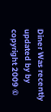Diner Was recently updated by by copyright 2009 ©